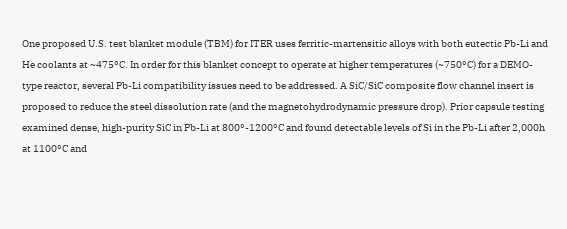One proposed U.S. test blanket module (TBM) for ITER uses ferritic-martensitic alloys with both eutectic Pb-Li and He coolants at ~475°C. In order for this blanket concept to operate at higher temperatures (~750°C) for a DEMO-type reactor, several Pb-Li compatibility issues need to be addressed. A SiC/SiC composite flow channel insert is proposed to reduce the steel dissolution rate (and the magnetohydrodynamic pressure drop). Prior capsule testing examined dense, high-purity SiC in Pb-Li at 800°-1200°C and found detectable levels of Si in the Pb-Li after 2,000h at 1100°C and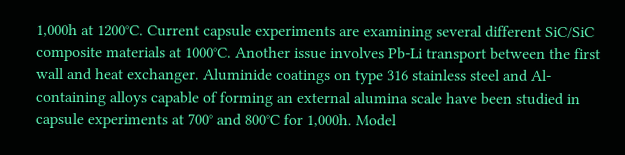1,000h at 1200°C. Current capsule experiments are examining several different SiC/SiC composite materials at 1000°C. Another issue involves Pb-Li transport between the first wall and heat exchanger. Aluminide coatings on type 316 stainless steel and Al-containing alloys capable of forming an external alumina scale have been studied in capsule experiments at 700° and 800°C for 1,000h. Model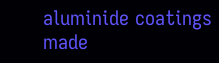aluminide coatings made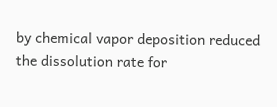by chemical vapor deposition reduced the dissolution rate for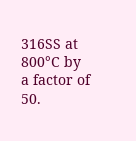316SS at 800°C by a factor of 50.